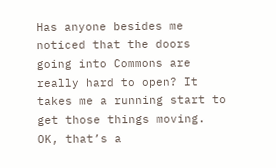Has anyone besides me noticed that the doors going into Commons are really hard to open? It takes me a running start to get those things moving. OK, that’s a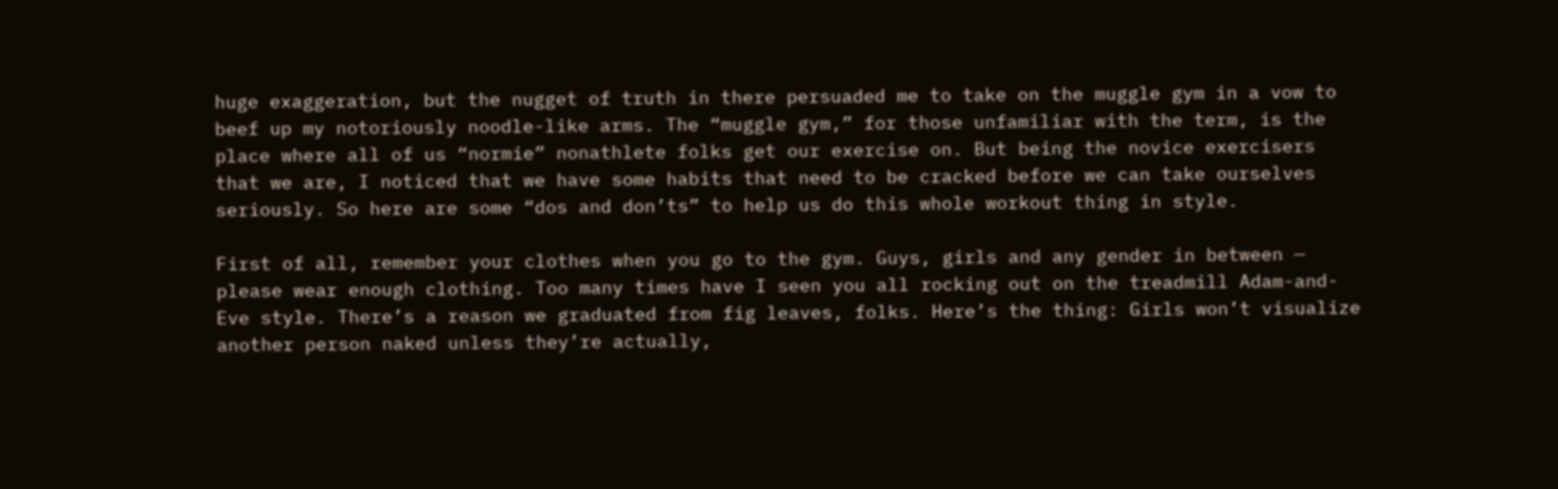huge exaggeration, but the nugget of truth in there persuaded me to take on the muggle gym in a vow to beef up my notoriously noodle-like arms. The “muggle gym,” for those unfamiliar with the term, is the place where all of us “normie” nonathlete folks get our exercise on. But being the novice exercisers that we are, I noticed that we have some habits that need to be cracked before we can take ourselves seriously. So here are some “dos and don’ts” to help us do this whole workout thing in style.

First of all, remember your clothes when you go to the gym. Guys, girls and any gender in between — please wear enough clothing. Too many times have I seen you all rocking out on the treadmill Adam-and-Eve style. There’s a reason we graduated from fig leaves, folks. Here’s the thing: Girls won’t visualize another person naked unless they’re actually,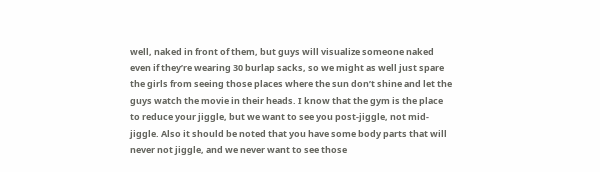well, naked in front of them, but guys will visualize someone naked even if they’re wearing 30 burlap sacks, so we might as well just spare the girls from seeing those places where the sun don’t shine and let the guys watch the movie in their heads. I know that the gym is the place to reduce your jiggle, but we want to see you post-jiggle, not mid-jiggle. Also it should be noted that you have some body parts that will never not jiggle, and we never want to see those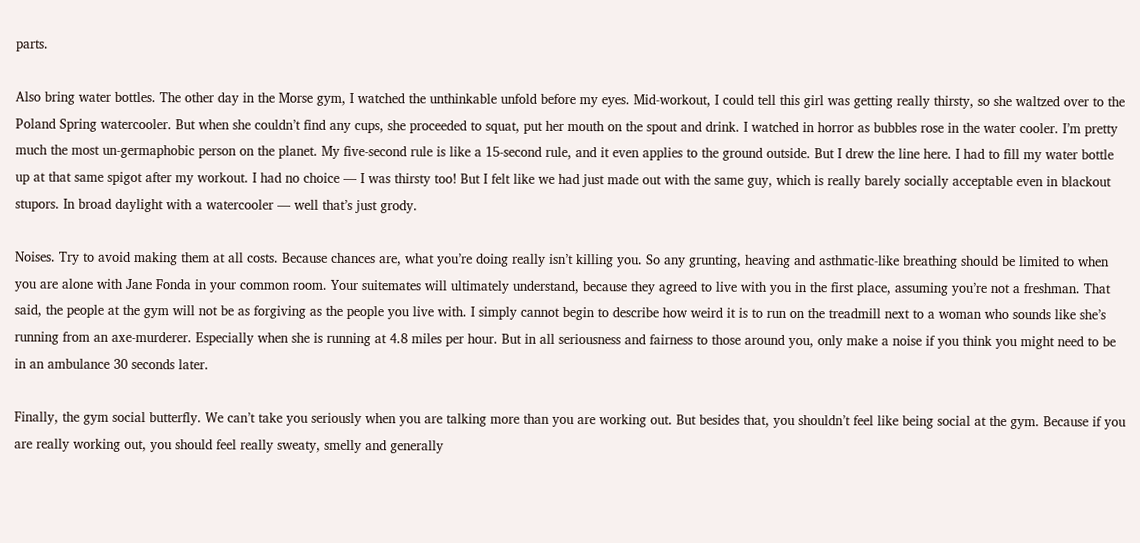parts.

Also bring water bottles. The other day in the Morse gym, I watched the unthinkable unfold before my eyes. Mid-workout, I could tell this girl was getting really thirsty, so she waltzed over to the Poland Spring watercooler. But when she couldn’t find any cups, she proceeded to squat, put her mouth on the spout and drink. I watched in horror as bubbles rose in the water cooler. I’m pretty much the most un-germaphobic person on the planet. My five-second rule is like a 15-second rule, and it even applies to the ground outside. But I drew the line here. I had to fill my water bottle up at that same spigot after my workout. I had no choice — I was thirsty too! But I felt like we had just made out with the same guy, which is really barely socially acceptable even in blackout stupors. In broad daylight with a watercooler — well that’s just grody.

Noises. Try to avoid making them at all costs. Because chances are, what you’re doing really isn’t killing you. So any grunting, heaving and asthmatic-like breathing should be limited to when you are alone with Jane Fonda in your common room. Your suitemates will ultimately understand, because they agreed to live with you in the first place, assuming you’re not a freshman. That said, the people at the gym will not be as forgiving as the people you live with. I simply cannot begin to describe how weird it is to run on the treadmill next to a woman who sounds like she’s running from an axe-murderer. Especially when she is running at 4.8 miles per hour. But in all seriousness and fairness to those around you, only make a noise if you think you might need to be in an ambulance 30 seconds later.

Finally, the gym social butterfly. We can’t take you seriously when you are talking more than you are working out. But besides that, you shouldn’t feel like being social at the gym. Because if you are really working out, you should feel really sweaty, smelly and generally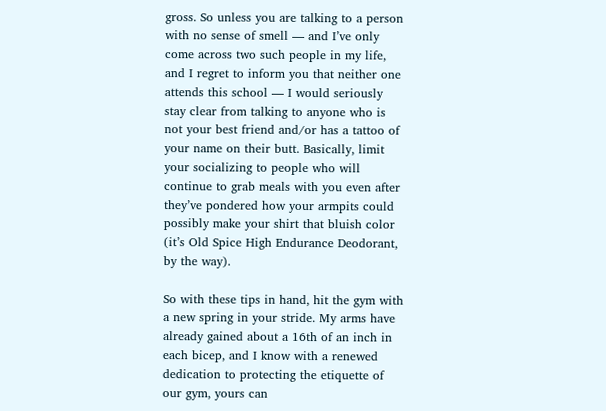gross. So unless you are talking to a person with no sense of smell — and I’ve only come across two such people in my life, and I regret to inform you that neither one attends this school — I would seriously stay clear from talking to anyone who is not your best friend and/or has a tattoo of your name on their butt. Basically, limit your socializing to people who will continue to grab meals with you even after they’ve pondered how your armpits could possibly make your shirt that bluish color (it’s Old Spice High Endurance Deodorant, by the way).

So with these tips in hand, hit the gym with a new spring in your stride. My arms have already gained about a 16th of an inch in each bicep, and I know with a renewed dedication to protecting the etiquette of our gym, yours can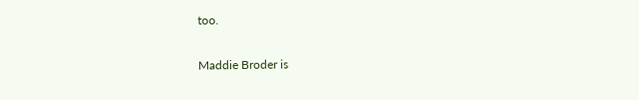too.

Maddie Broder is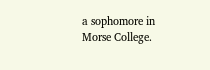a sophomore in Morse College.